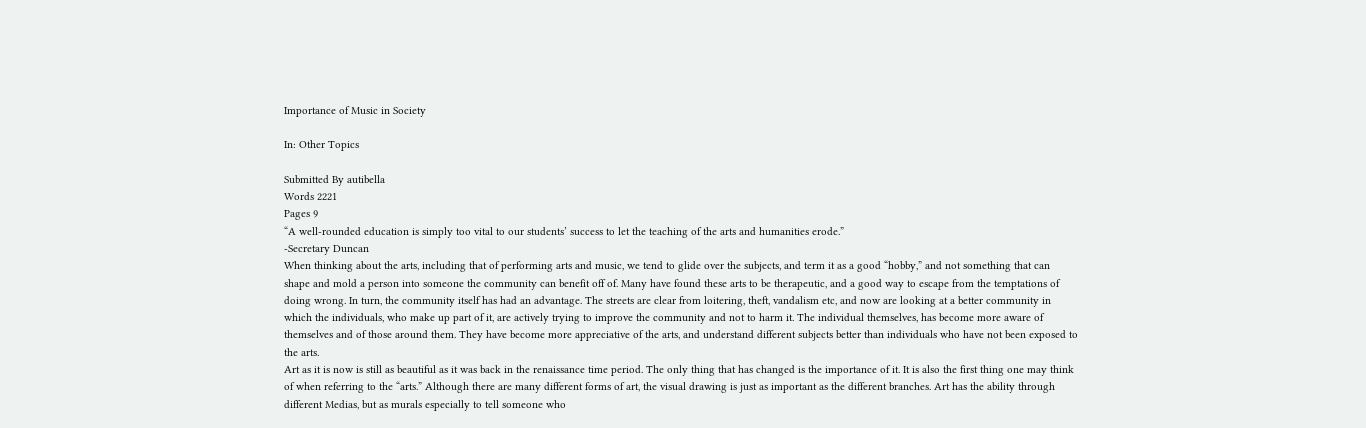Importance of Music in Society

In: Other Topics

Submitted By autibella
Words 2221
Pages 9
“A well-rounded education is simply too vital to our students’ success to let the teaching of the arts and humanities erode.”
-Secretary Duncan
When thinking about the arts, including that of performing arts and music, we tend to glide over the subjects, and term it as a good “hobby,” and not something that can shape and mold a person into someone the community can benefit off of. Many have found these arts to be therapeutic, and a good way to escape from the temptations of doing wrong. In turn, the community itself has had an advantage. The streets are clear from loitering, theft, vandalism etc, and now are looking at a better community in which the individuals, who make up part of it, are actively trying to improve the community and not to harm it. The individual themselves, has become more aware of themselves and of those around them. They have become more appreciative of the arts, and understand different subjects better than individuals who have not been exposed to the arts.
Art as it is now is still as beautiful as it was back in the renaissance time period. The only thing that has changed is the importance of it. It is also the first thing one may think of when referring to the “arts.” Although there are many different forms of art, the visual drawing is just as important as the different branches. Art has the ability through different Medias, but as murals especially to tell someone who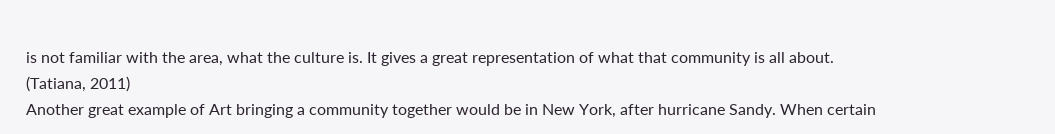is not familiar with the area, what the culture is. It gives a great representation of what that community is all about. (Tatiana, 2011)
Another great example of Art bringing a community together would be in New York, after hurricane Sandy. When certain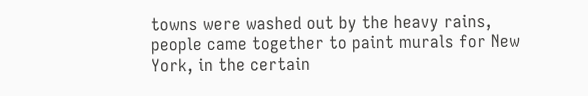towns were washed out by the heavy rains, people came together to paint murals for New York, in the certain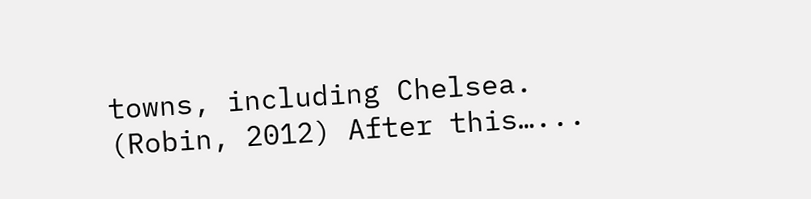towns, including Chelsea. (Robin, 2012) After this…...